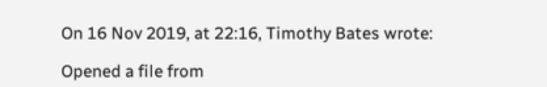On 16 Nov 2019, at 22:16, Timothy Bates wrote:

Opened a file from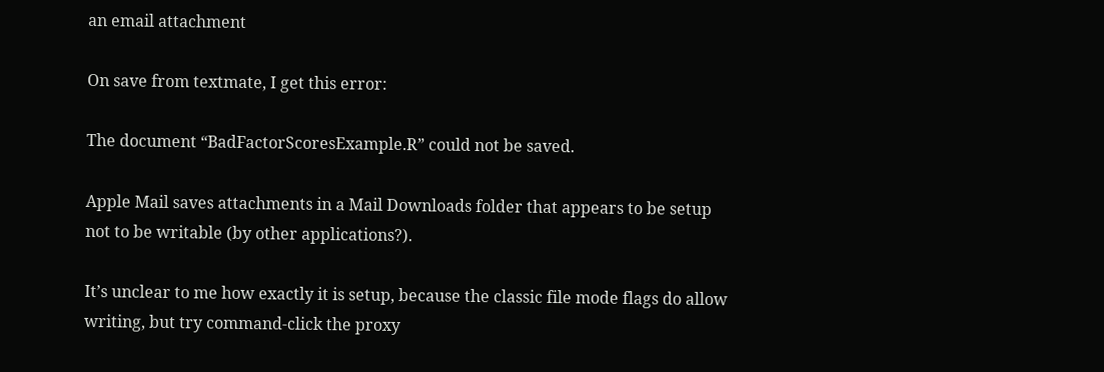an email attachment

On save from textmate, I get this error:

The document “BadFactorScoresExample.R” could not be saved.

Apple Mail saves attachments in a Mail Downloads folder that appears to be setup not to be writable (by other applications?).

It’s unclear to me how exactly it is setup, because the classic file mode flags do allow writing, but try command-click the proxy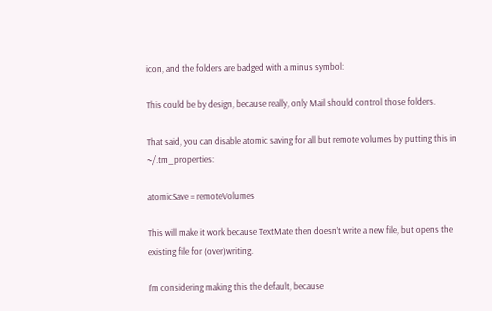icon, and the folders are badged with a minus symbol:

This could be by design, because really, only Mail should control those folders.

That said, you can disable atomic saving for all but remote volumes by putting this in ~/.tm_properties:

atomicSave = remoteVolumes

This will make it work because TextMate then doesn’t write a new file, but opens the existing file for (over)writing.

I’m considering making this the default, because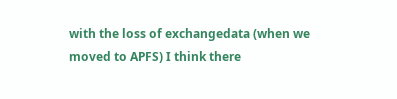with the loss of exchangedata (when we moved to APFS) I think there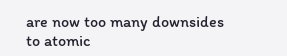are now too many downsides to atomic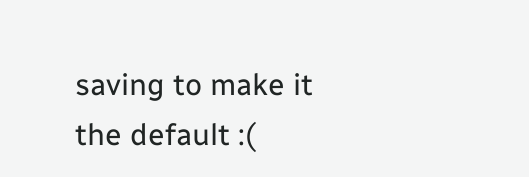saving to make it the default :(